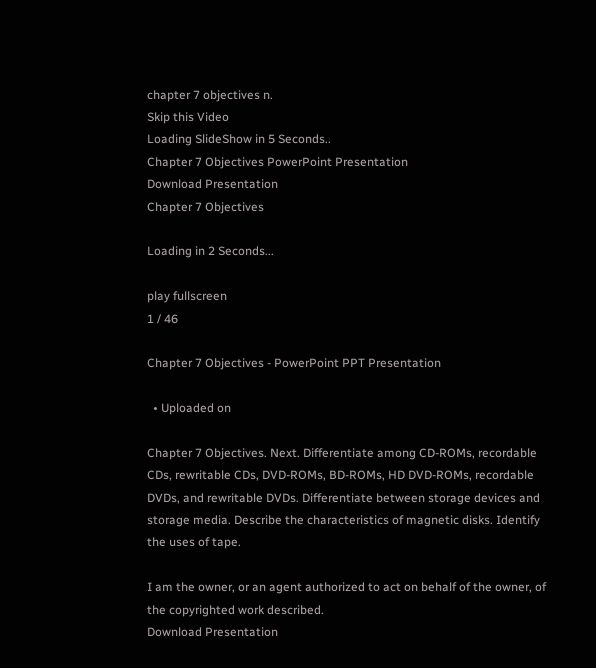chapter 7 objectives n.
Skip this Video
Loading SlideShow in 5 Seconds..
Chapter 7 Objectives PowerPoint Presentation
Download Presentation
Chapter 7 Objectives

Loading in 2 Seconds...

play fullscreen
1 / 46

Chapter 7 Objectives - PowerPoint PPT Presentation

  • Uploaded on

Chapter 7 Objectives. Next. Differentiate among CD-ROMs, recordable CDs, rewritable CDs, DVD-ROMs, BD-ROMs, HD DVD-ROMs, recordable DVDs, and rewritable DVDs. Differentiate between storage devices and storage media. Describe the characteristics of magnetic disks. Identify the uses of tape.

I am the owner, or an agent authorized to act on behalf of the owner, of the copyrighted work described.
Download Presentation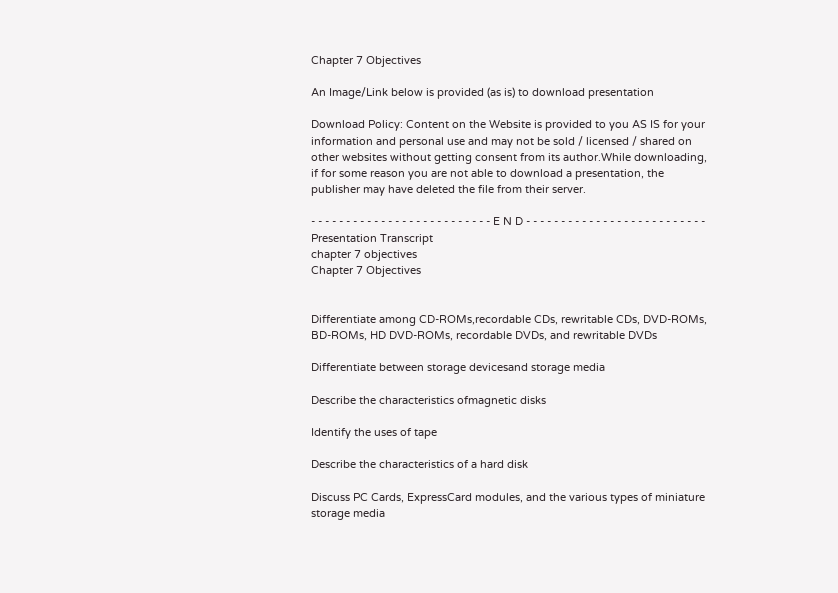Chapter 7 Objectives

An Image/Link below is provided (as is) to download presentation

Download Policy: Content on the Website is provided to you AS IS for your information and personal use and may not be sold / licensed / shared on other websites without getting consent from its author.While downloading, if for some reason you are not able to download a presentation, the publisher may have deleted the file from their server.

- - - - - - - - - - - - - - - - - - - - - - - - - - E N D - - - - - - - - - - - - - - - - - - - - - - - - - -
Presentation Transcript
chapter 7 objectives
Chapter 7 Objectives


Differentiate among CD-ROMs,recordable CDs, rewritable CDs, DVD-ROMs, BD-ROMs, HD DVD-ROMs, recordable DVDs, and rewritable DVDs

Differentiate between storage devicesand storage media

Describe the characteristics ofmagnetic disks

Identify the uses of tape

Describe the characteristics of a hard disk

Discuss PC Cards, ExpressCard modules, and the various types of miniature storage media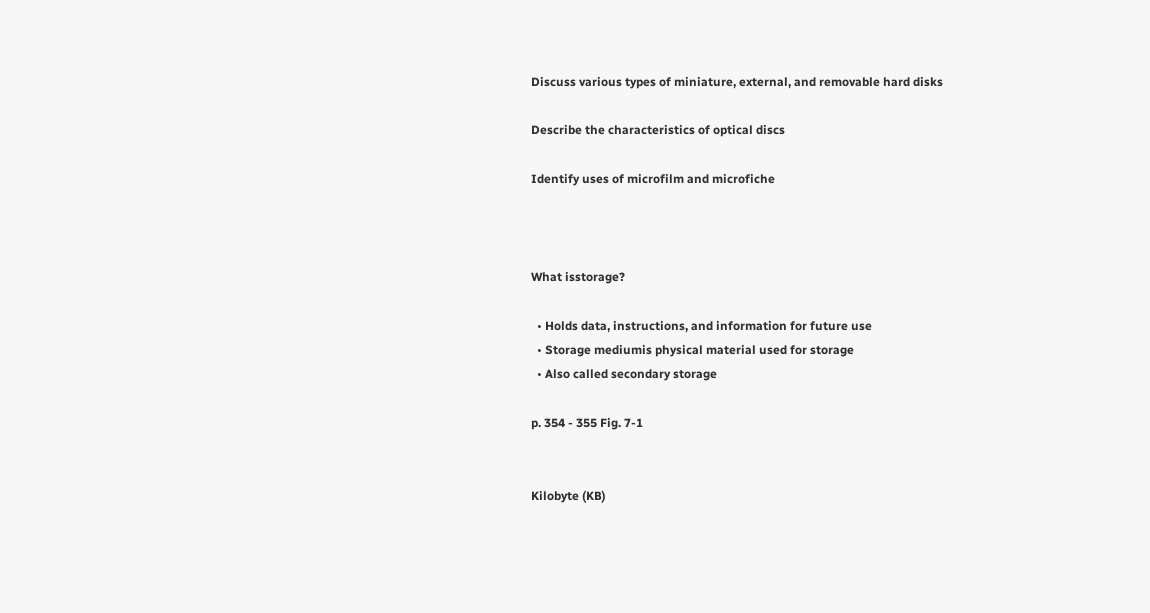Discuss various types of miniature, external, and removable hard disks

Describe the characteristics of optical discs

Identify uses of microfilm and microfiche



What isstorage?

  • Holds data, instructions, and information for future use
  • Storage mediumis physical material used for storage
  • Also called secondary storage

p. 354 - 355 Fig. 7-1


Kilobyte (KB)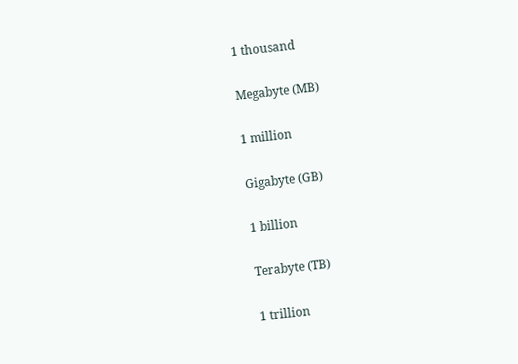1 thousand

Megabyte (MB)

1 million

Gigabyte (GB)

1 billion

Terabyte (TB)

1 trillion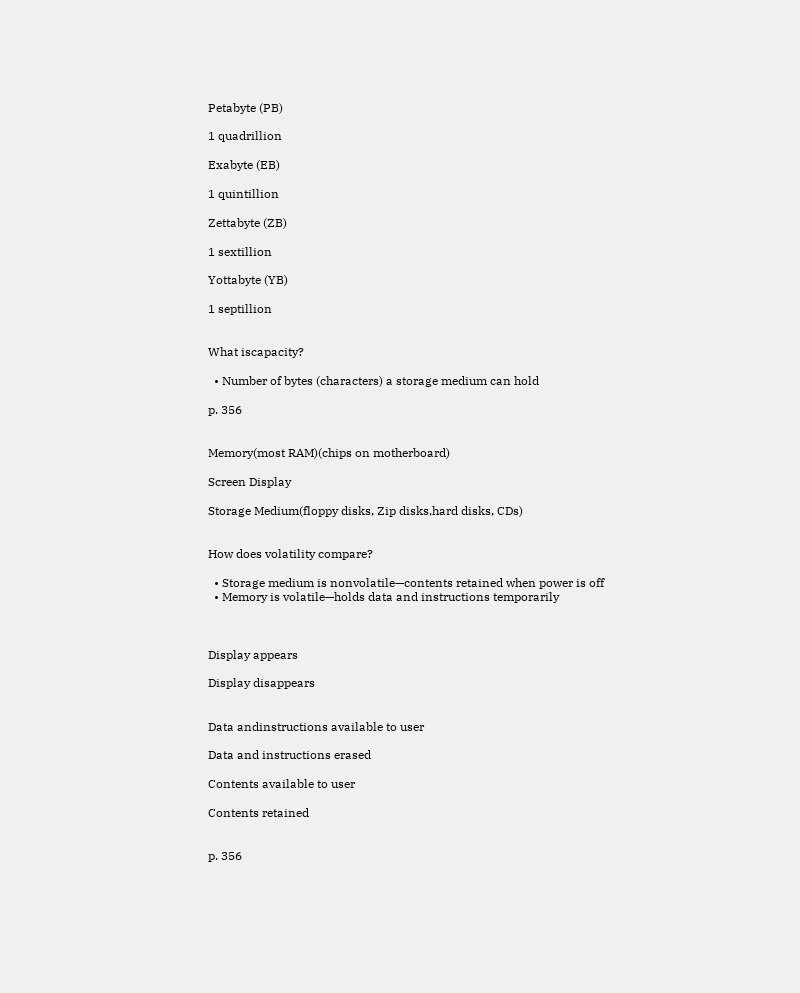Petabyte (PB)

1 quadrillion

Exabyte (EB)

1 quintillion

Zettabyte (ZB)

1 sextillion

Yottabyte (YB)

1 septillion


What iscapacity?

  • Number of bytes (characters) a storage medium can hold

p. 356


Memory(most RAM)(chips on motherboard)

Screen Display

Storage Medium(floppy disks, Zip disks,hard disks, CDs)


How does volatility compare?

  • Storage medium is nonvolatile—contents retained when power is off
  • Memory is volatile—holds data and instructions temporarily



Display appears

Display disappears


Data andinstructions available to user

Data and instructions erased

Contents available to user

Contents retained


p. 356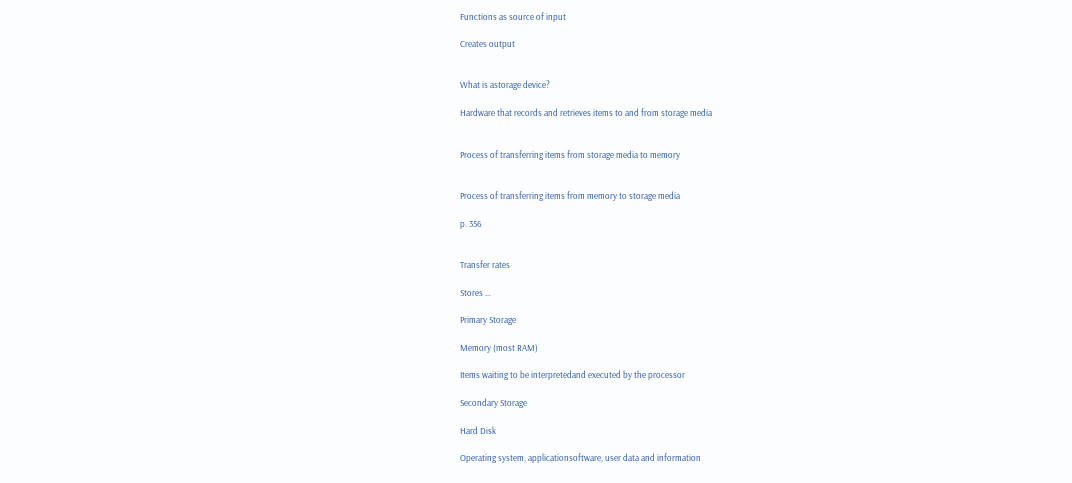Functions as source of input

Creates output


What is astorage device?

Hardware that records and retrieves items to and from storage media


Process of transferring items from storage media to memory


Process of transferring items from memory to storage media

p. 356


Transfer rates

Stores …

Primary Storage

Memory (most RAM)

Items waiting to be interpretedand executed by the processor

Secondary Storage

Hard Disk

Operating system, applicationsoftware, user data and information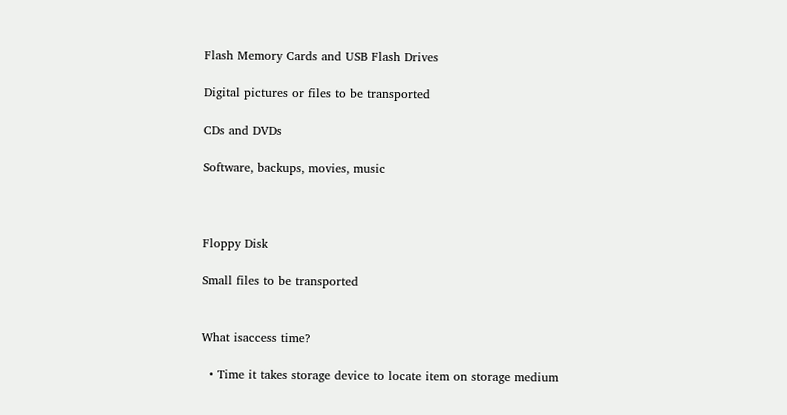Flash Memory Cards and USB Flash Drives

Digital pictures or files to be transported

CDs and DVDs

Software, backups, movies, music



Floppy Disk

Small files to be transported


What isaccess time?

  • Time it takes storage device to locate item on storage medium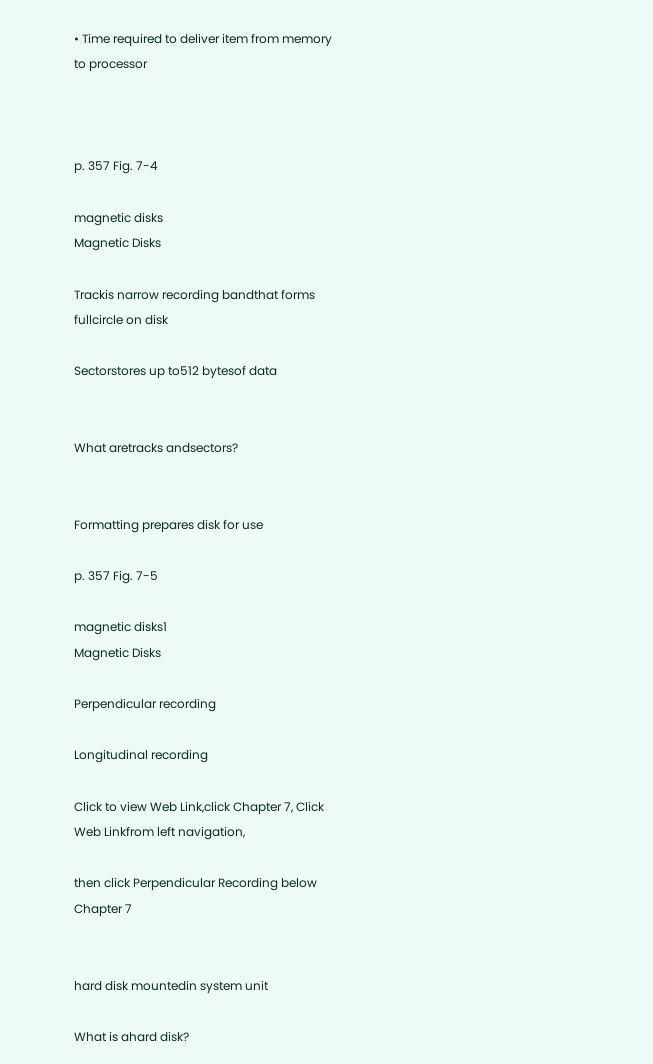• Time required to deliver item from memory to processor



p. 357 Fig. 7-4

magnetic disks
Magnetic Disks

Trackis narrow recording bandthat forms fullcircle on disk

Sectorstores up to512 bytesof data


What aretracks andsectors?


Formatting prepares disk for use

p. 357 Fig. 7-5

magnetic disks1
Magnetic Disks

Perpendicular recording

Longitudinal recording

Click to view Web Link,click Chapter 7, Click Web Linkfrom left navigation,

then click Perpendicular Recording below Chapter 7


hard disk mountedin system unit

What is ahard disk?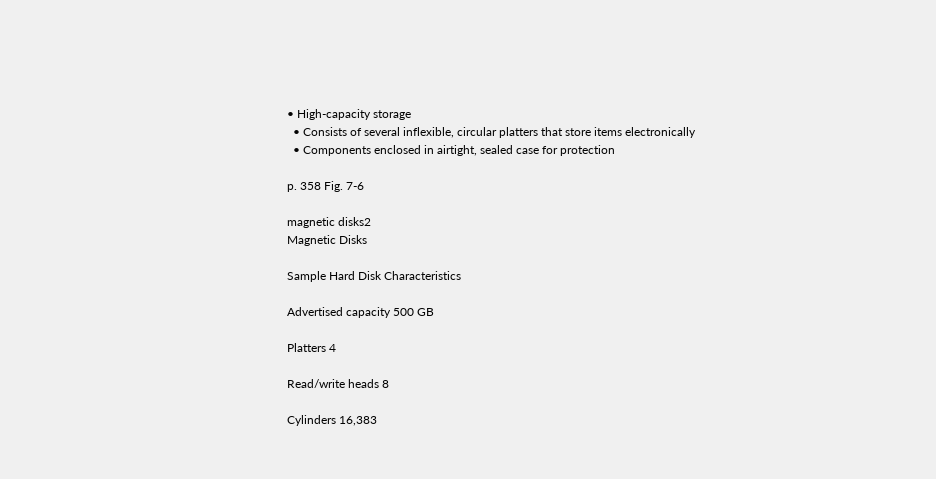• High-capacity storage
  • Consists of several inflexible, circular platters that store items electronically
  • Components enclosed in airtight, sealed case for protection

p. 358 Fig. 7-6

magnetic disks2
Magnetic Disks

Sample Hard Disk Characteristics

Advertised capacity 500 GB

Platters 4

Read/write heads 8

Cylinders 16,383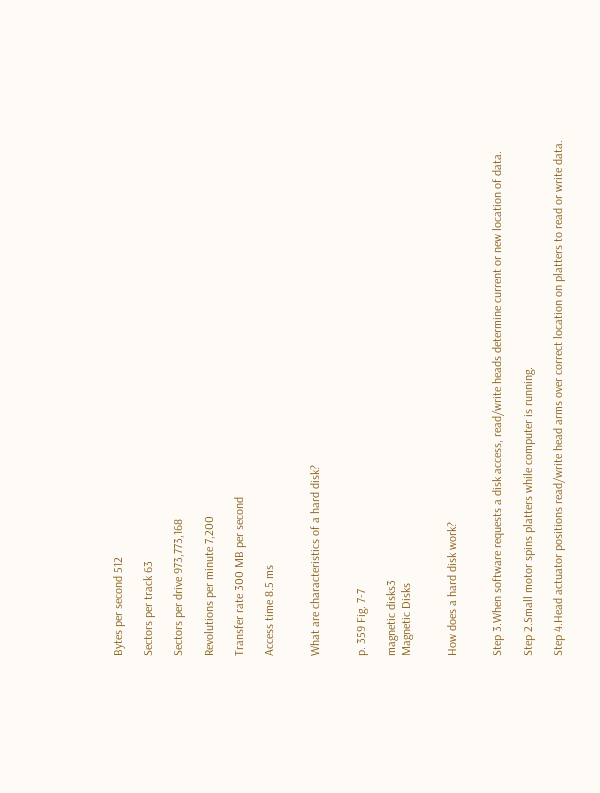Bytes per second 512

Sectors per track 63

Sectors per drive 973,773,168

Revolutions per minute 7,200

Transfer rate 300 MB per second

Access time 8.5 ms


What are characteristics of a hard disk?


p. 359 Fig. 7-7

magnetic disks3
Magnetic Disks


How does a hard disk work?


Step 3.When software requests a disk access, read/write heads determine current or new location of data.

Step 2.Small motor spins platters while computer is running.

Step 4.Head actuator positions read/write head arms over correct location on platters to read or write data.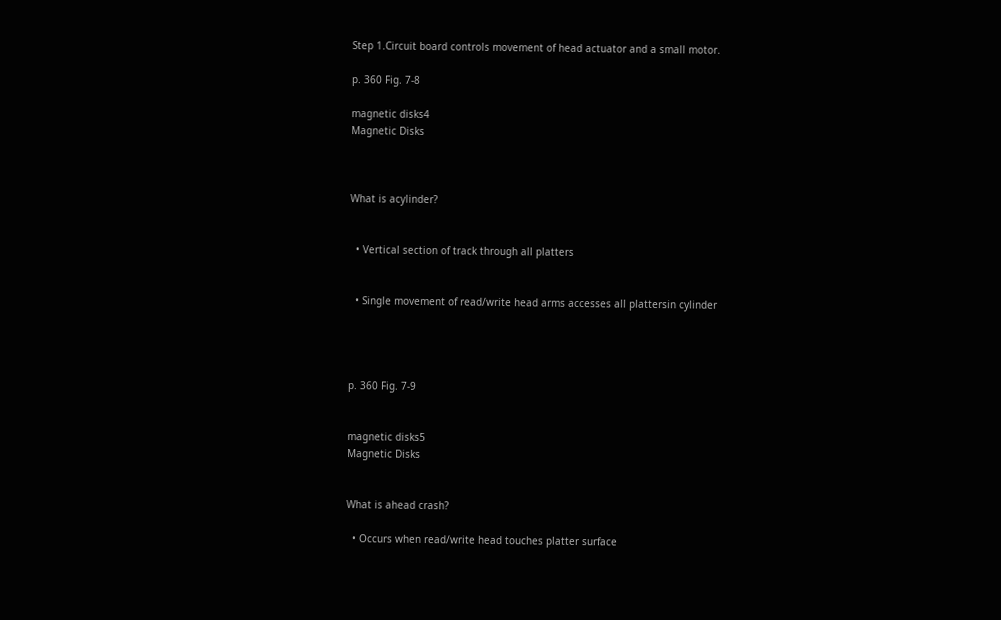Step 1.Circuit board controls movement of head actuator and a small motor.

p. 360 Fig. 7-8

magnetic disks4
Magnetic Disks



What is acylinder?


  • Vertical section of track through all platters


  • Single movement of read/write head arms accesses all plattersin cylinder




p. 360 Fig. 7-9


magnetic disks5
Magnetic Disks


What is ahead crash?

  • Occurs when read/write head touches platter surface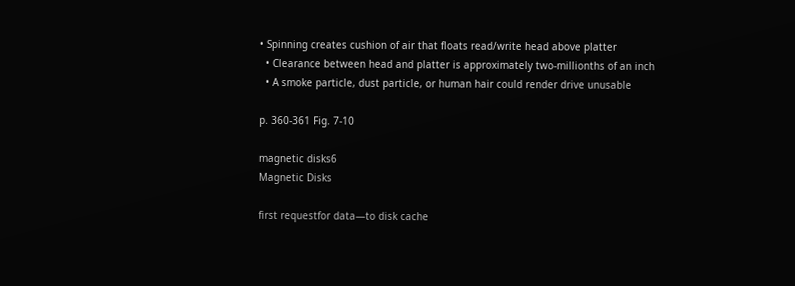• Spinning creates cushion of air that floats read/write head above platter
  • Clearance between head and platter is approximately two-millionths of an inch
  • A smoke particle, dust particle, or human hair could render drive unusable

p. 360-361 Fig. 7-10

magnetic disks6
Magnetic Disks

first requestfor data—to disk cache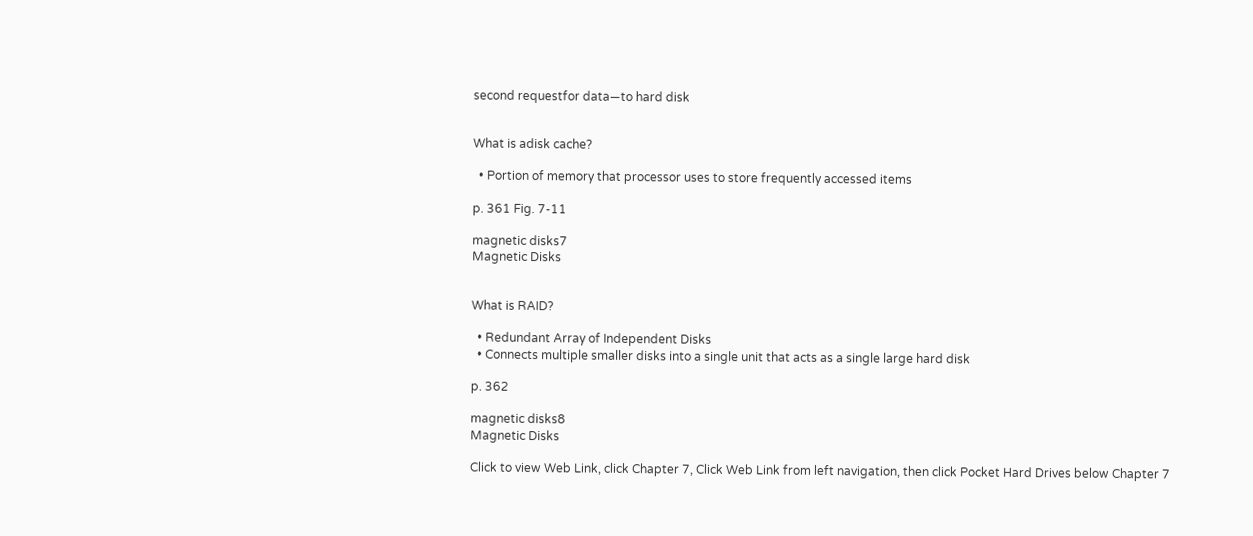second requestfor data—to hard disk


What is adisk cache?

  • Portion of memory that processor uses to store frequently accessed items

p. 361 Fig. 7-11

magnetic disks7
Magnetic Disks


What is RAID?

  • Redundant Array of Independent Disks
  • Connects multiple smaller disks into a single unit that acts as a single large hard disk

p. 362

magnetic disks8
Magnetic Disks

Click to view Web Link, click Chapter 7, Click Web Link from left navigation, then click Pocket Hard Drives below Chapter 7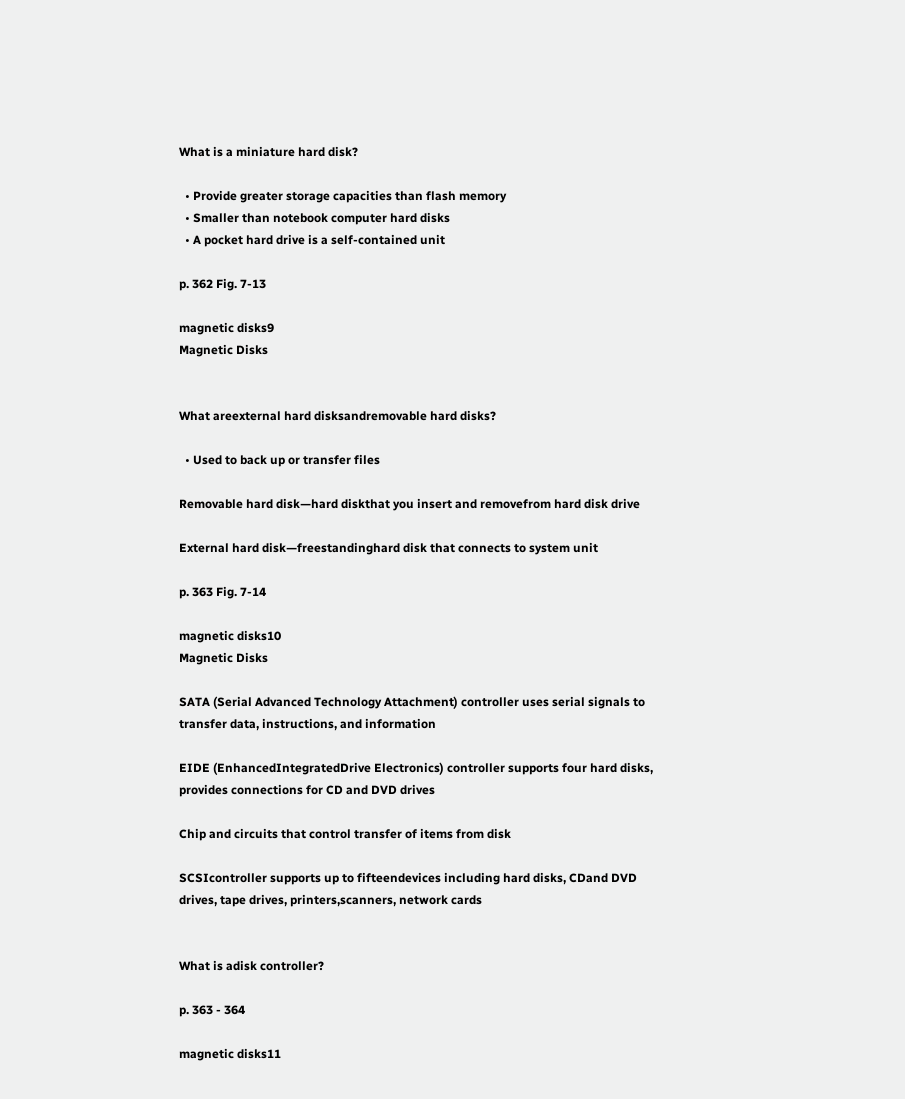What is a miniature hard disk?

  • Provide greater storage capacities than flash memory
  • Smaller than notebook computer hard disks
  • A pocket hard drive is a self-contained unit

p. 362 Fig. 7-13

magnetic disks9
Magnetic Disks


What areexternal hard disksandremovable hard disks?

  • Used to back up or transfer files

Removable hard disk—hard diskthat you insert and removefrom hard disk drive

External hard disk—freestandinghard disk that connects to system unit

p. 363 Fig. 7-14

magnetic disks10
Magnetic Disks

SATA (Serial Advanced Technology Attachment) controller uses serial signals to transfer data, instructions, and information

EIDE (EnhancedIntegratedDrive Electronics) controller supports four hard disks, provides connections for CD and DVD drives

Chip and circuits that control transfer of items from disk

SCSIcontroller supports up to fifteendevices including hard disks, CDand DVD drives, tape drives, printers,scanners, network cards


What is adisk controller?

p. 363 - 364

magnetic disks11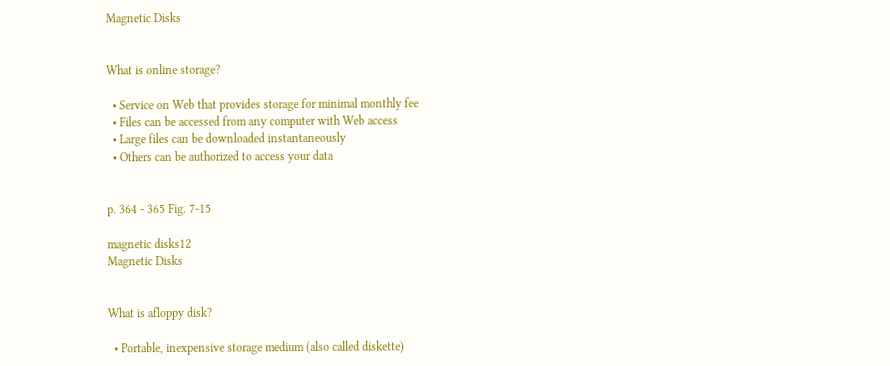Magnetic Disks


What is online storage?

  • Service on Web that provides storage for minimal monthly fee
  • Files can be accessed from any computer with Web access
  • Large files can be downloaded instantaneously
  • Others can be authorized to access your data


p. 364 - 365 Fig. 7-15

magnetic disks12
Magnetic Disks


What is afloppy disk?

  • Portable, inexpensive storage medium (also called diskette)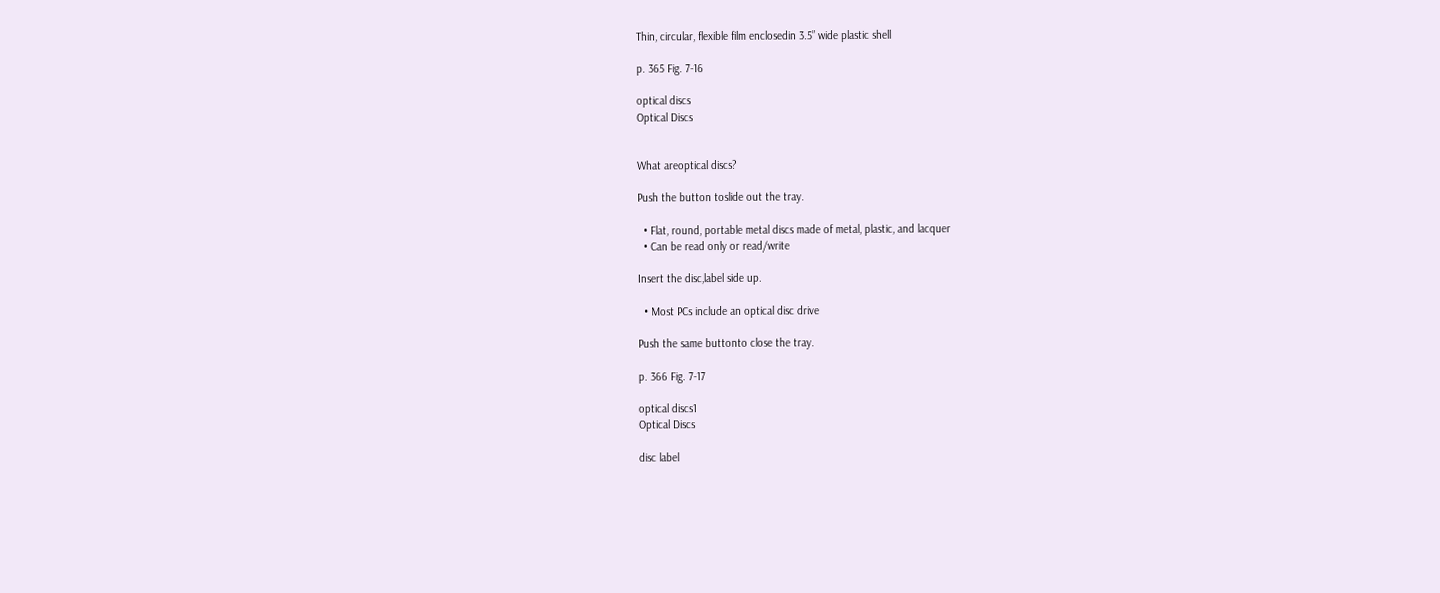Thin, circular, flexible film enclosedin 3.5” wide plastic shell

p. 365 Fig. 7-16

optical discs
Optical Discs


What areoptical discs?

Push the button toslide out the tray.

  • Flat, round, portable metal discs made of metal, plastic, and lacquer
  • Can be read only or read/write

Insert the disc,label side up.

  • Most PCs include an optical disc drive

Push the same buttonto close the tray.

p. 366 Fig. 7-17

optical discs1
Optical Discs

disc label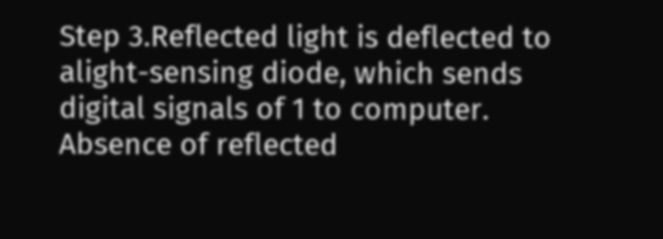Step 3.Reflected light is deflected to alight-sensing diode, which sends digital signals of 1 to computer. Absence of reflected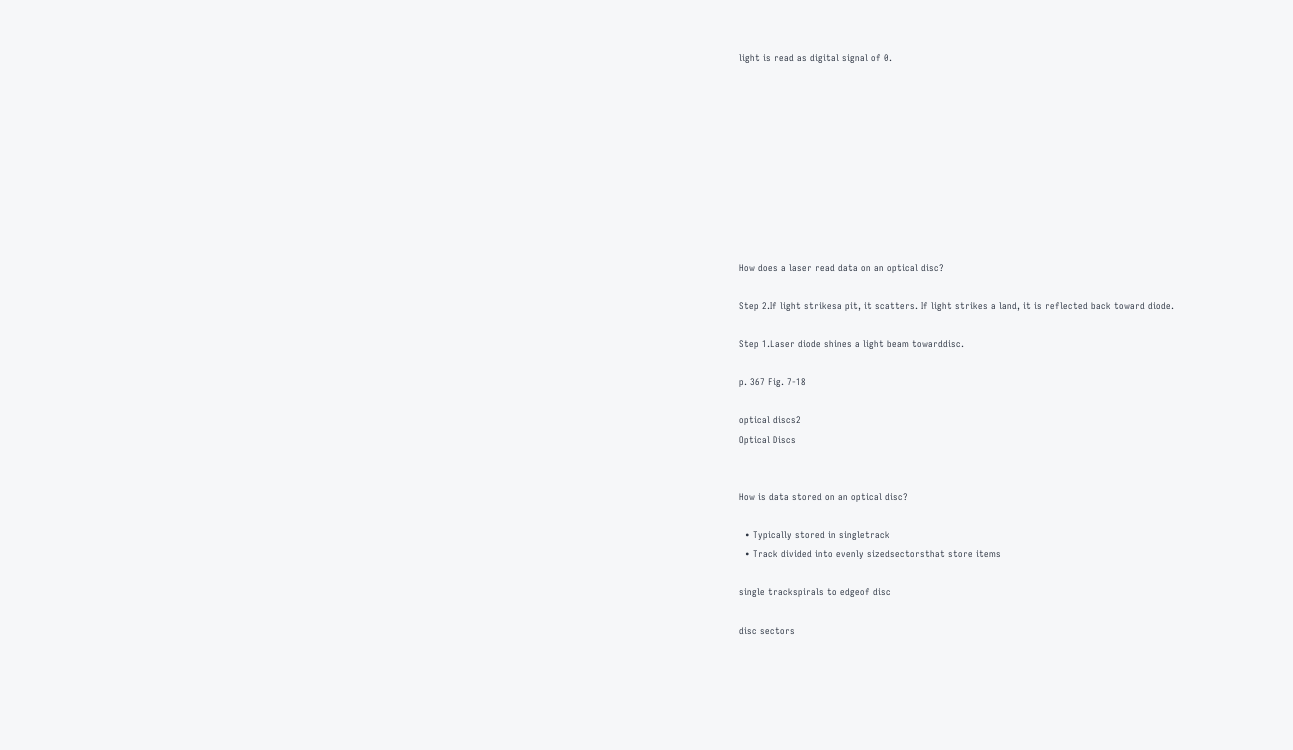light is read as digital signal of 0.










How does a laser read data on an optical disc?

Step 2.If light strikesa pit, it scatters. If light strikes a land, it is reflected back toward diode.

Step 1.Laser diode shines a light beam towarddisc.

p. 367 Fig. 7-18

optical discs2
Optical Discs


How is data stored on an optical disc?

  • Typically stored in singletrack
  • Track divided into evenly sizedsectorsthat store items

single trackspirals to edgeof disc

disc sectors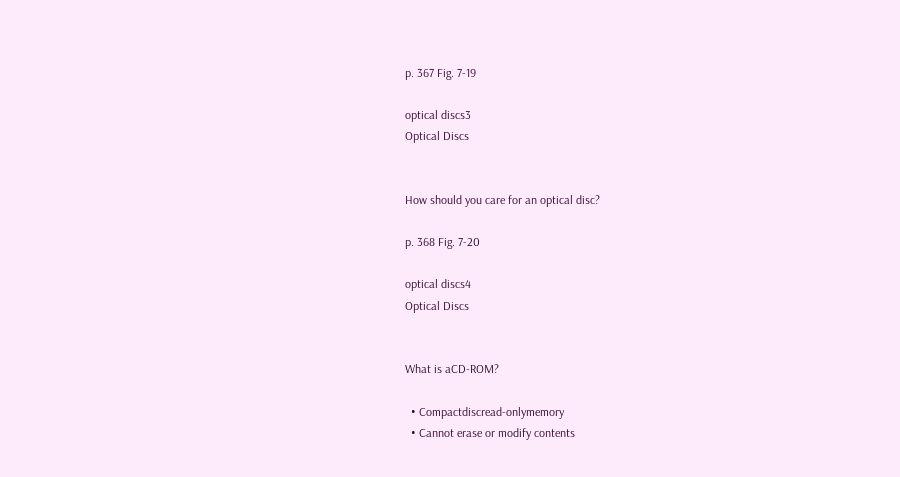p. 367 Fig. 7-19

optical discs3
Optical Discs


How should you care for an optical disc?

p. 368 Fig. 7-20

optical discs4
Optical Discs


What is aCD-ROM?

  • Compactdiscread-onlymemory
  • Cannot erase or modify contents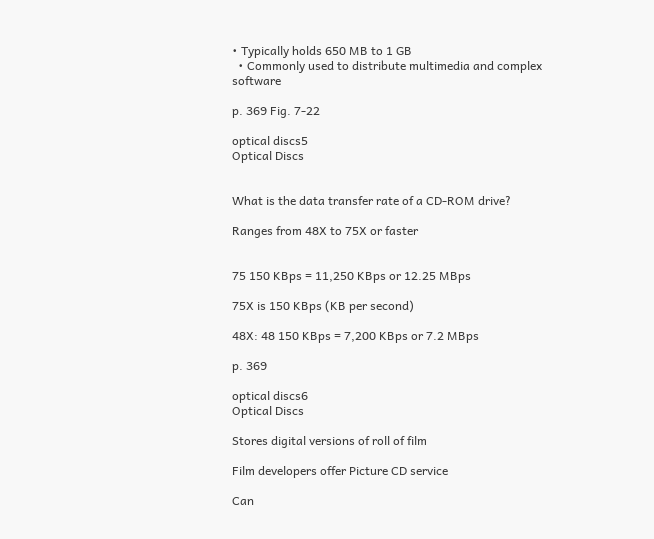• Typically holds 650 MB to 1 GB
  • Commonly used to distribute multimedia and complex software

p. 369 Fig. 7-22

optical discs5
Optical Discs


What is the data transfer rate of a CD-ROM drive?

Ranges from 48X to 75X or faster


75 150 KBps = 11,250 KBps or 12.25 MBps

75X is 150 KBps (KB per second)

48X: 48 150 KBps = 7,200 KBps or 7.2 MBps

p. 369

optical discs6
Optical Discs

Stores digital versions of roll of film

Film developers offer Picture CD service

Can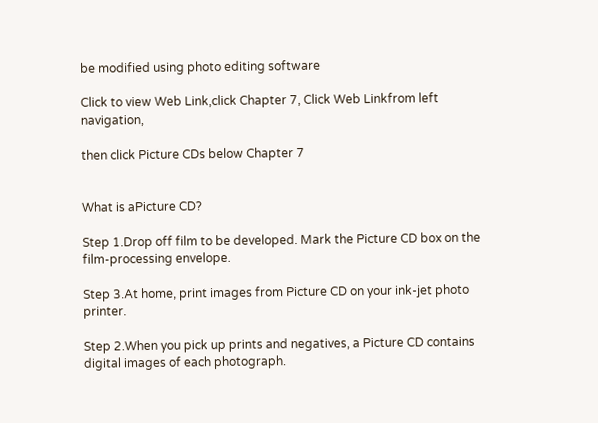be modified using photo editing software

Click to view Web Link,click Chapter 7, Click Web Linkfrom left navigation,

then click Picture CDs below Chapter 7


What is aPicture CD?

Step 1.Drop off film to be developed. Mark the Picture CD box on the film-processing envelope.

Step 3.At home, print images from Picture CD on your ink-jet photo printer.

Step 2.When you pick up prints and negatives, a Picture CD contains digital images of each photograph.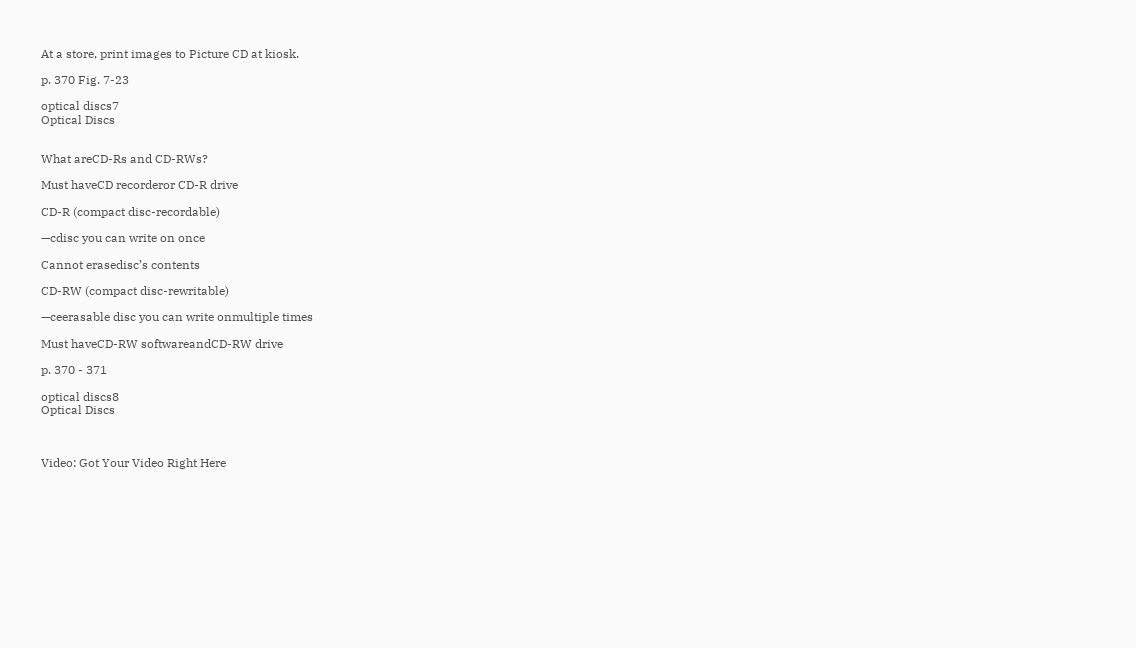At a store, print images to Picture CD at kiosk.

p. 370 Fig. 7-23

optical discs7
Optical Discs


What areCD-Rs and CD-RWs?

Must haveCD recorderor CD-R drive

CD-R (compact disc-recordable)

—cdisc you can write on once

Cannot erasedisc’s contents

CD-RW (compact disc-rewritable)

—ceerasable disc you can write onmultiple times

Must haveCD-RW softwareandCD-RW drive

p. 370 - 371

optical discs8
Optical Discs



Video: Got Your Video Right Here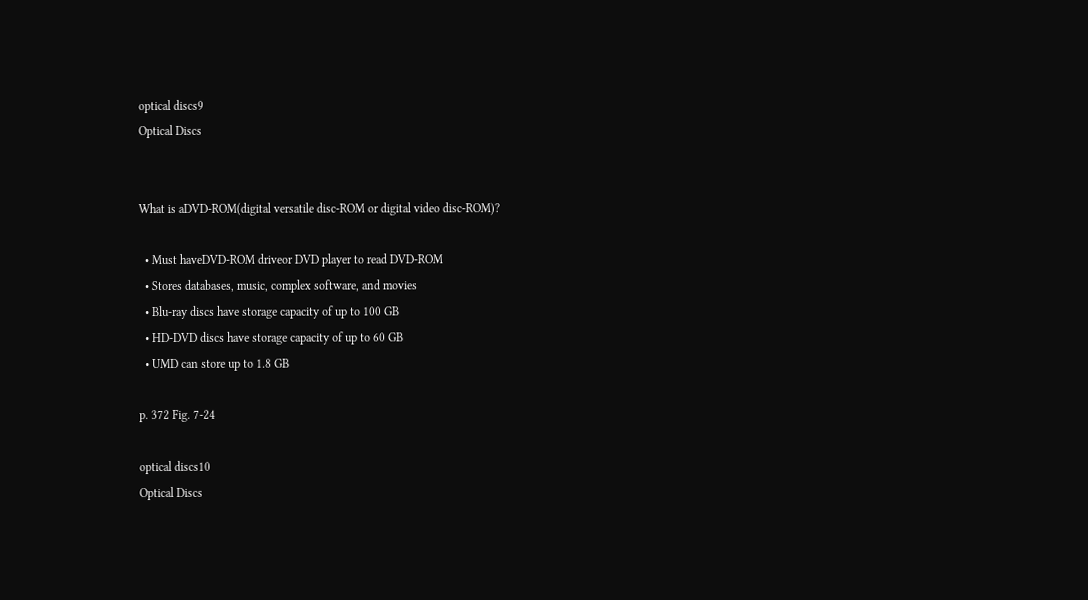optical discs9
Optical Discs


What is aDVD-ROM(digital versatile disc-ROM or digital video disc-ROM)?

  • Must haveDVD-ROM driveor DVD player to read DVD-ROM
  • Stores databases, music, complex software, and movies
  • Blu-ray discs have storage capacity of up to 100 GB
  • HD-DVD discs have storage capacity of up to 60 GB
  • UMD can store up to 1.8 GB

p. 372 Fig. 7-24

optical discs10
Optical Discs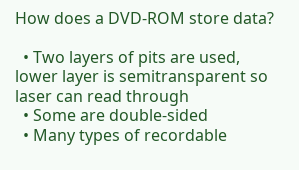How does a DVD-ROM store data?

  • Two layers of pits are used, lower layer is semitransparent so laser can read through
  • Some are double-sided
  • Many types of recordable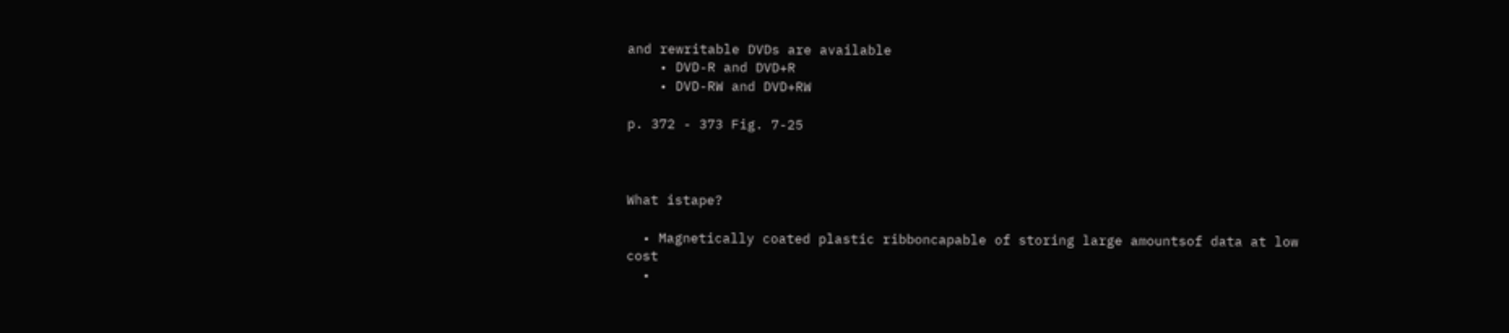and rewritable DVDs are available
    • DVD-R and DVD+R
    • DVD-RW and DVD+RW

p. 372 - 373 Fig. 7-25



What istape?

  • Magnetically coated plastic ribboncapable of storing large amountsof data at low cost
  •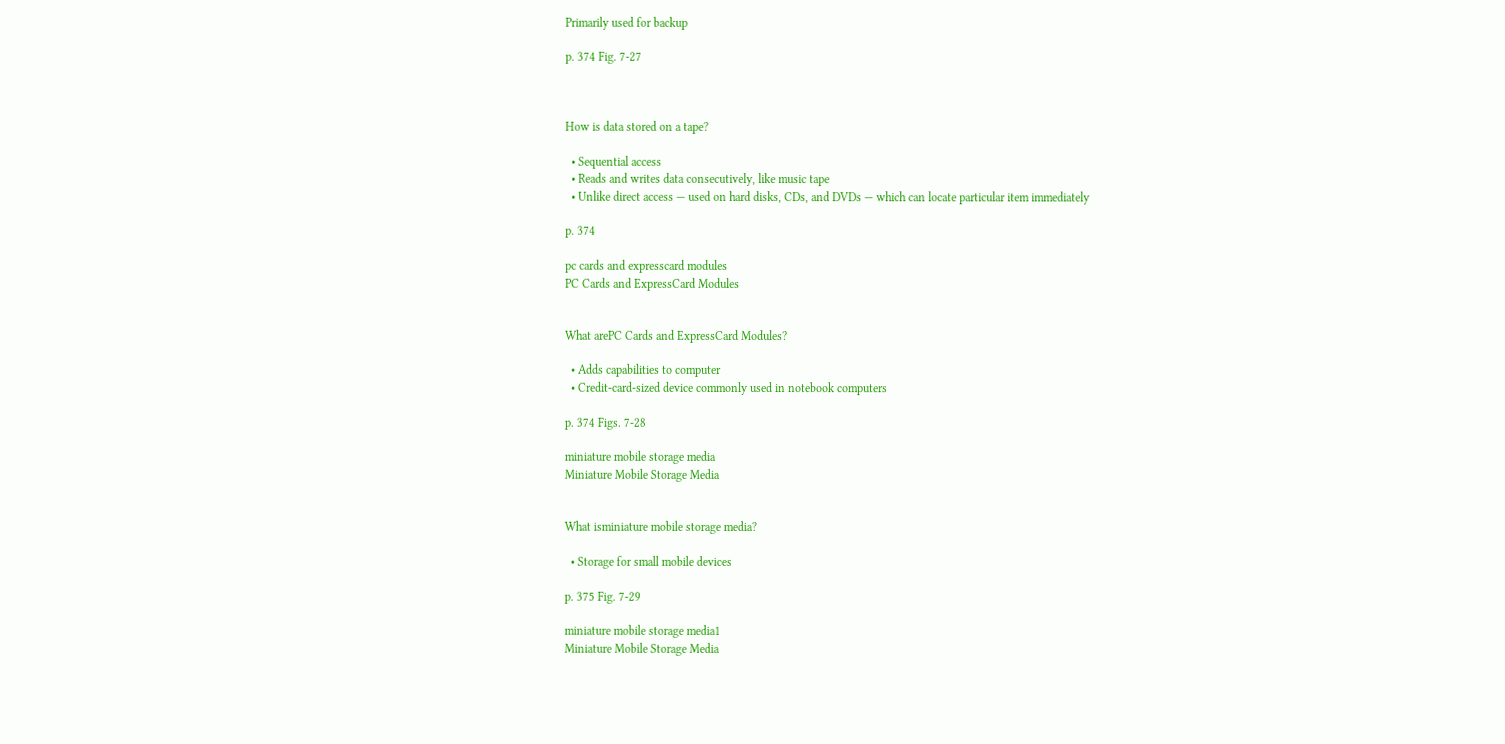Primarily used for backup

p. 374 Fig. 7-27



How is data stored on a tape?

  • Sequential access
  • Reads and writes data consecutively, like music tape
  • Unlike direct access — used on hard disks, CDs, and DVDs — which can locate particular item immediately

p. 374

pc cards and expresscard modules
PC Cards and ExpressCard Modules


What arePC Cards and ExpressCard Modules?

  • Adds capabilities to computer
  • Credit-card-sized device commonly used in notebook computers

p. 374 Figs. 7-28

miniature mobile storage media
Miniature Mobile Storage Media


What isminiature mobile storage media?

  • Storage for small mobile devices

p. 375 Fig. 7-29

miniature mobile storage media1
Miniature Mobile Storage Media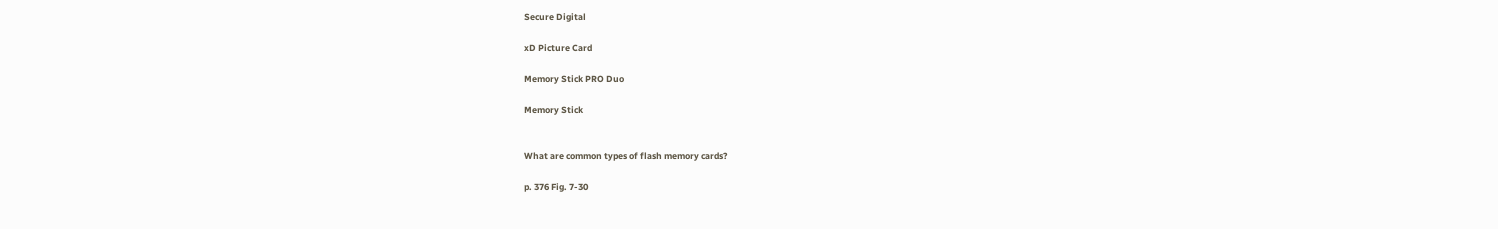Secure Digital

xD Picture Card

Memory Stick PRO Duo

Memory Stick


What are common types of flash memory cards?

p. 376 Fig. 7-30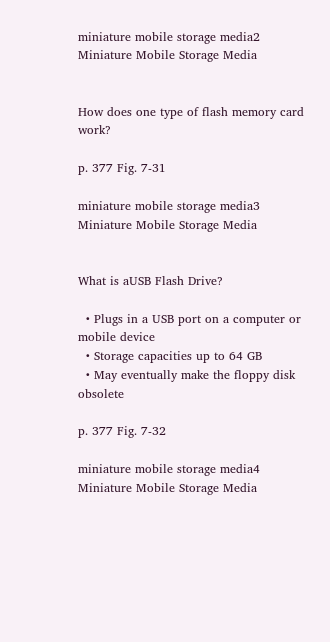miniature mobile storage media2
Miniature Mobile Storage Media


How does one type of flash memory card work?

p. 377 Fig. 7-31

miniature mobile storage media3
Miniature Mobile Storage Media


What is aUSB Flash Drive?

  • Plugs in a USB port on a computer or mobile device
  • Storage capacities up to 64 GB
  • May eventually make the floppy disk obsolete

p. 377 Fig. 7-32

miniature mobile storage media4
Miniature Mobile Storage Media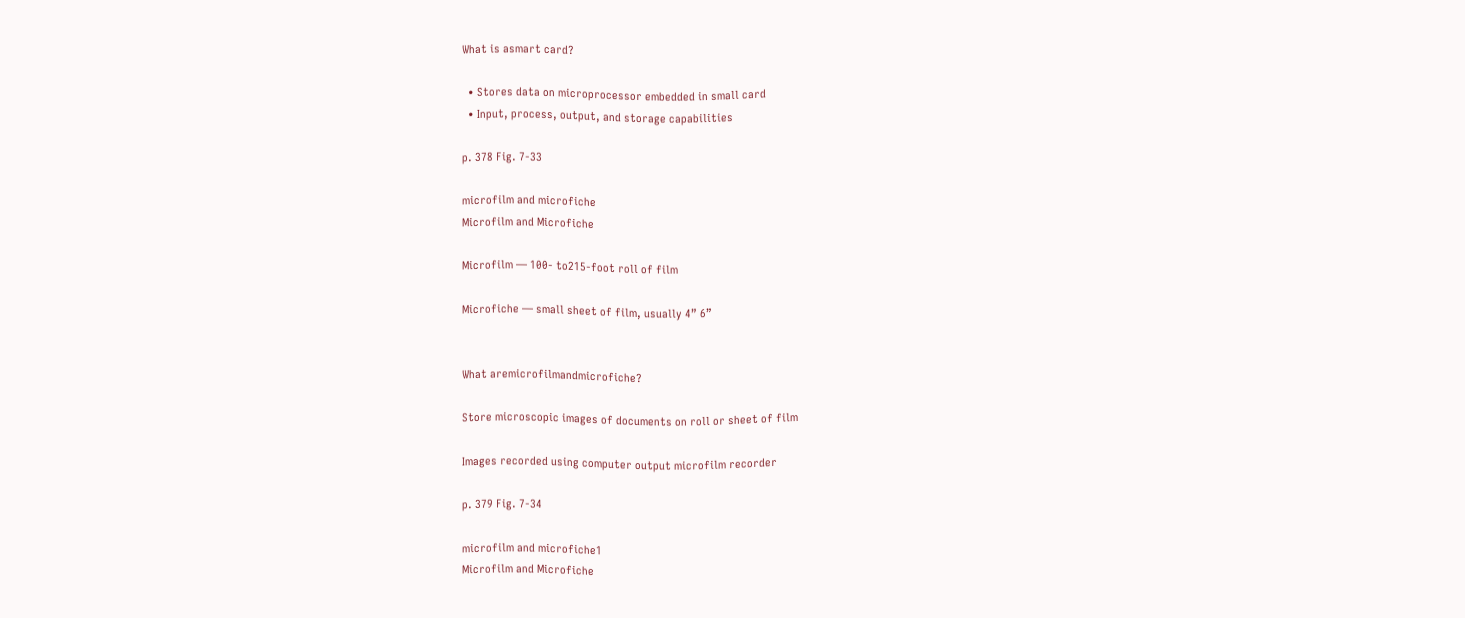What is asmart card?

  • Stores data on microprocessor embedded in small card
  • Input, process, output, and storage capabilities

p. 378 Fig. 7-33

microfilm and microfiche
Microfilm and Microfiche

Microfilm — 100- to215-foot roll of film

Microfiche — small sheet of film, usually 4” 6”


What aremicrofilmandmicrofiche?

Store microscopic images of documents on roll or sheet of film

Images recorded using computer output microfilm recorder

p. 379 Fig. 7-34

microfilm and microfiche1
Microfilm and Microfiche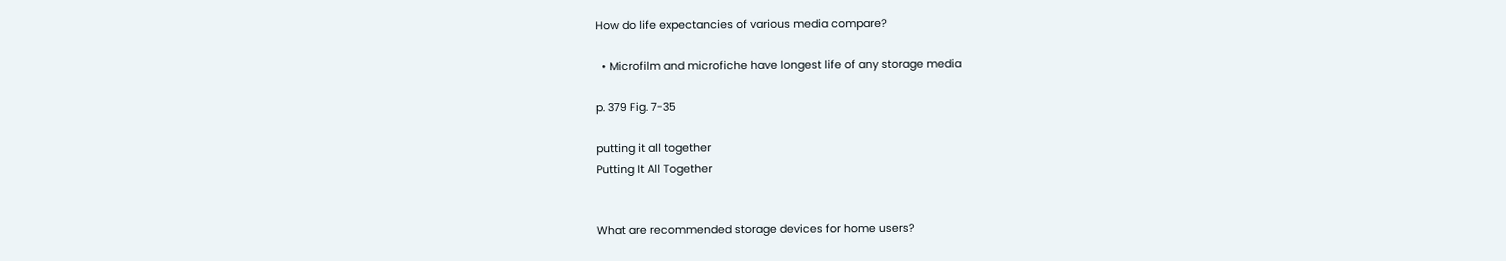How do life expectancies of various media compare?

  • Microfilm and microfiche have longest life of any storage media

p. 379 Fig. 7-35

putting it all together
Putting It All Together


What are recommended storage devices for home users?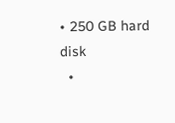• 250 GB hard disk
  •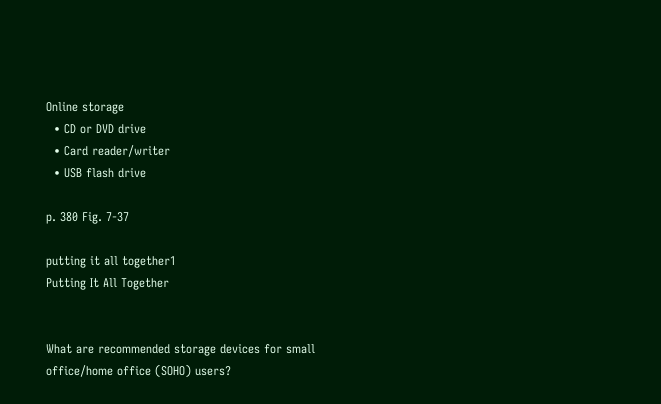Online storage
  • CD or DVD drive
  • Card reader/writer
  • USB flash drive

p. 380 Fig. 7-37

putting it all together1
Putting It All Together


What are recommended storage devices for small office/home office (SOHO) users?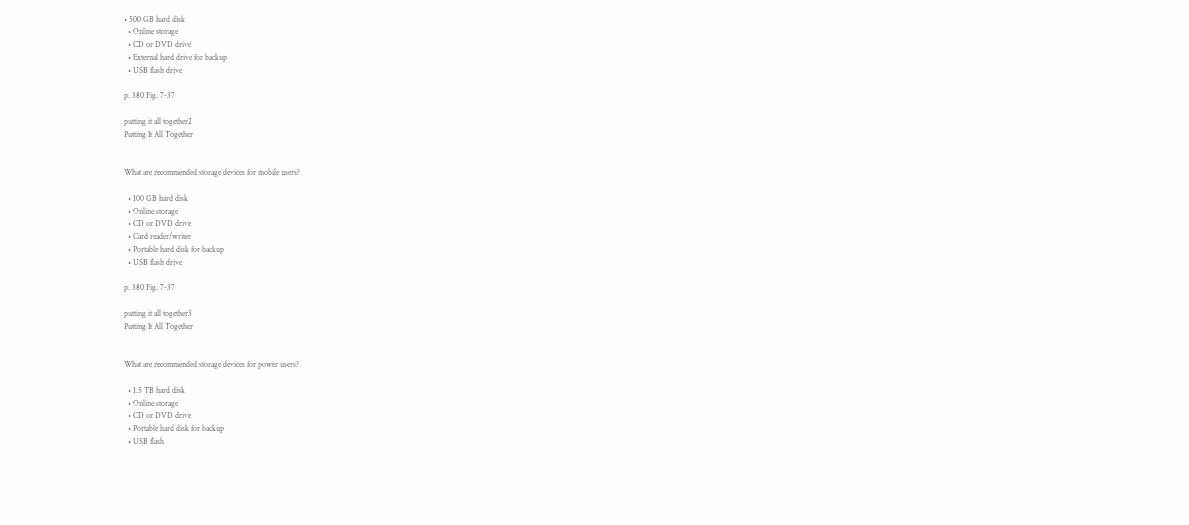• 500 GB hard disk
  • Online storage
  • CD or DVD drive
  • External hard drive for backup
  • USB flash drive

p. 380 Fig. 7-37

putting it all together2
Putting It All Together


What are recommended storage devices for mobile users?

  • 100 GB hard disk
  • Online storage
  • CD or DVD drive
  • Card reader/writer
  • Portable hard disk for backup
  • USB flash drive

p. 380 Fig. 7-37

putting it all together3
Putting It All Together


What are recommended storage devices for power users?

  • 1.5 TB hard disk
  • Online storage
  • CD or DVD drive
  • Portable hard disk for backup
  • USB flash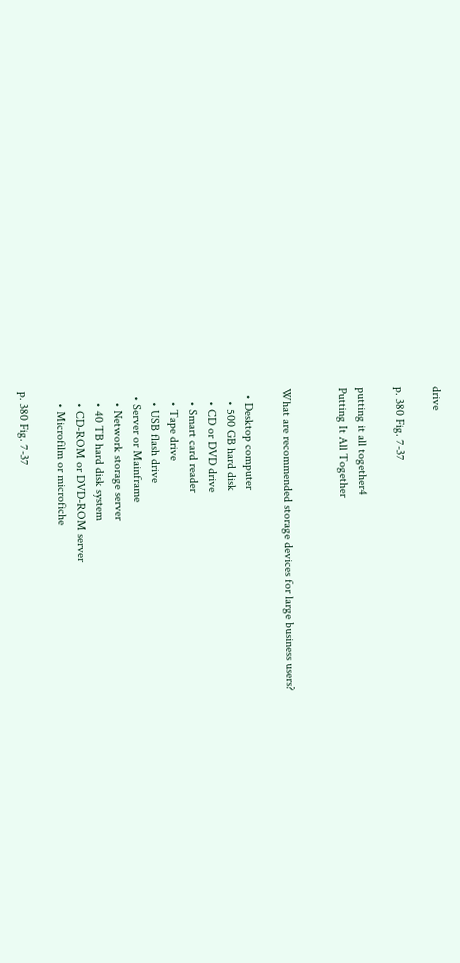drive

p. 380 Fig. 7-37

putting it all together4
Putting It All Together


What are recommended storage devices for large business users?

  • Desktop computer
    • 500 GB hard disk
    • CD or DVD drive
    • Smart card reader
    • Tape drive
    • USB flash drive
  • Server or Mainframe
    • Network storage server
    • 40 TB hard disk system
    • CD-ROM or DVD-ROM server
    • Microfilm or microfiche

p. 380 Fig. 7-37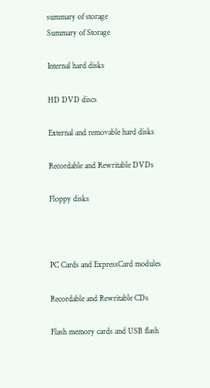summary of storage
Summary of Storage

Internal hard disks

HD DVD discs

External and removable hard disks

Recordable and Rewritable DVDs

Floppy disks



PC Cards and ExpressCard modules

Recordable and Rewritable CDs

Flash memory cards and USB flash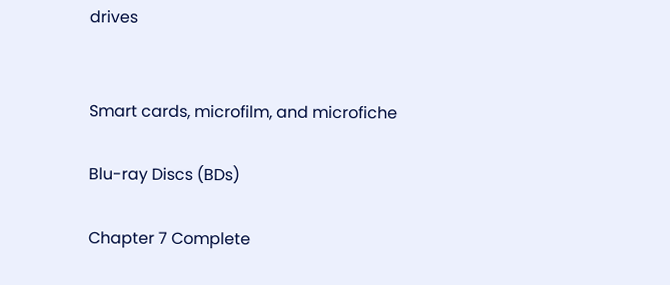drives


Smart cards, microfilm, and microfiche

Blu-ray Discs (BDs)

Chapter 7 Complete